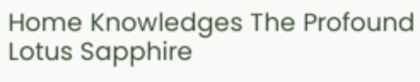Home Knowledges The Profound Lotus Sapphire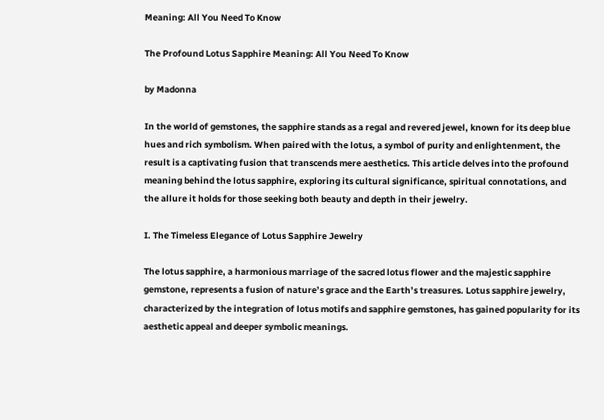Meaning: All You Need To Know

The Profound Lotus Sapphire Meaning: All You Need To Know

by Madonna

In the world of gemstones, the sapphire stands as a regal and revered jewel, known for its deep blue hues and rich symbolism. When paired with the lotus, a symbol of purity and enlightenment, the result is a captivating fusion that transcends mere aesthetics. This article delves into the profound meaning behind the lotus sapphire, exploring its cultural significance, spiritual connotations, and the allure it holds for those seeking both beauty and depth in their jewelry.

I. The Timeless Elegance of Lotus Sapphire Jewelry

The lotus sapphire, a harmonious marriage of the sacred lotus flower and the majestic sapphire gemstone, represents a fusion of nature’s grace and the Earth’s treasures. Lotus sapphire jewelry, characterized by the integration of lotus motifs and sapphire gemstones, has gained popularity for its aesthetic appeal and deeper symbolic meanings.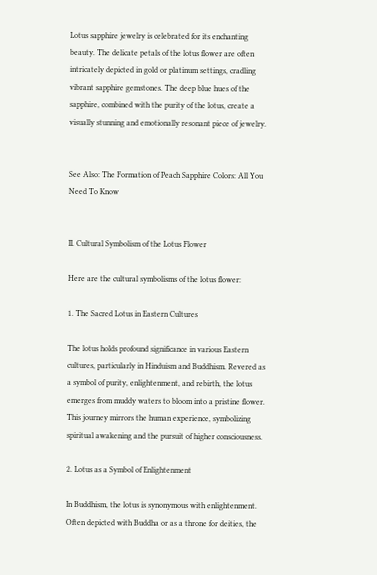Lotus sapphire jewelry is celebrated for its enchanting beauty. The delicate petals of the lotus flower are often intricately depicted in gold or platinum settings, cradling vibrant sapphire gemstones. The deep blue hues of the sapphire, combined with the purity of the lotus, create a visually stunning and emotionally resonant piece of jewelry.


See Also: The Formation of Peach Sapphire Colors: All You Need To Know


II. Cultural Symbolism of the Lotus Flower

Here are the cultural symbolisms of the lotus flower:

1. The Sacred Lotus in Eastern Cultures

The lotus holds profound significance in various Eastern cultures, particularly in Hinduism and Buddhism. Revered as a symbol of purity, enlightenment, and rebirth, the lotus emerges from muddy waters to bloom into a pristine flower. This journey mirrors the human experience, symbolizing spiritual awakening and the pursuit of higher consciousness.

2. Lotus as a Symbol of Enlightenment

In Buddhism, the lotus is synonymous with enlightenment. Often depicted with Buddha or as a throne for deities, the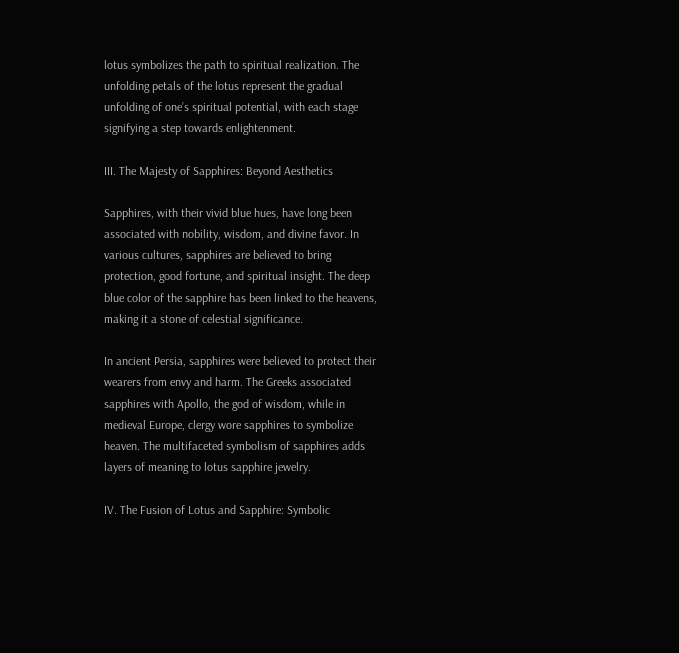lotus symbolizes the path to spiritual realization. The unfolding petals of the lotus represent the gradual unfolding of one’s spiritual potential, with each stage signifying a step towards enlightenment.

III. The Majesty of Sapphires: Beyond Aesthetics

Sapphires, with their vivid blue hues, have long been associated with nobility, wisdom, and divine favor. In various cultures, sapphires are believed to bring protection, good fortune, and spiritual insight. The deep blue color of the sapphire has been linked to the heavens, making it a stone of celestial significance.

In ancient Persia, sapphires were believed to protect their wearers from envy and harm. The Greeks associated sapphires with Apollo, the god of wisdom, while in medieval Europe, clergy wore sapphires to symbolize heaven. The multifaceted symbolism of sapphires adds layers of meaning to lotus sapphire jewelry.

IV. The Fusion of Lotus and Sapphire: Symbolic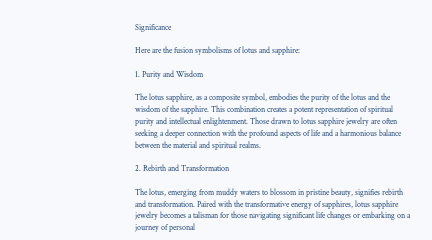Significance

Here are the fusion symbolisms of lotus and sapphire:

1. Purity and Wisdom

The lotus sapphire, as a composite symbol, embodies the purity of the lotus and the wisdom of the sapphire. This combination creates a potent representation of spiritual purity and intellectual enlightenment. Those drawn to lotus sapphire jewelry are often seeking a deeper connection with the profound aspects of life and a harmonious balance between the material and spiritual realms.

2. Rebirth and Transformation

The lotus, emerging from muddy waters to blossom in pristine beauty, signifies rebirth and transformation. Paired with the transformative energy of sapphires, lotus sapphire jewelry becomes a talisman for those navigating significant life changes or embarking on a journey of personal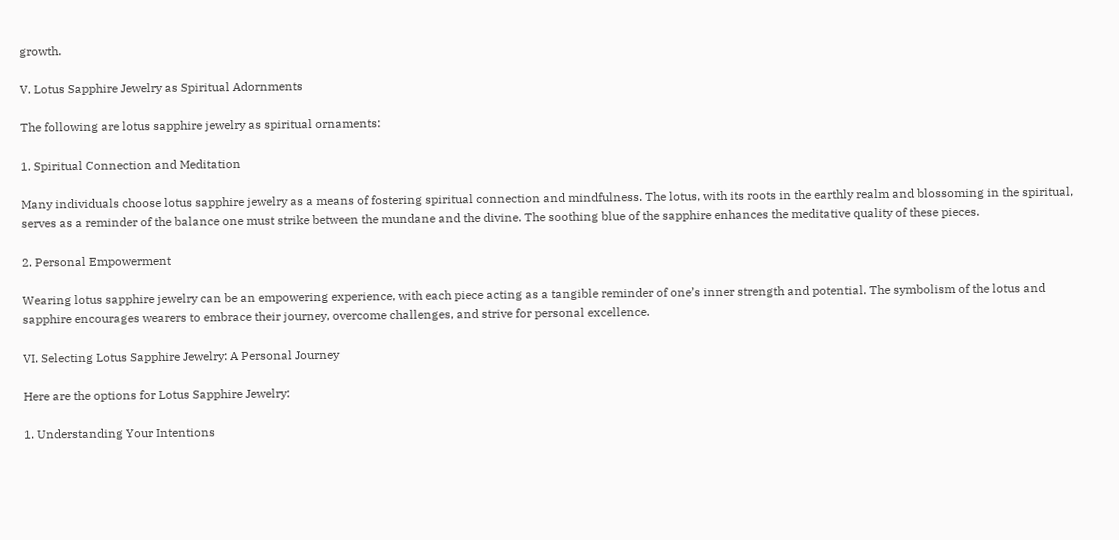growth.

V. Lotus Sapphire Jewelry as Spiritual Adornments

The following are lotus sapphire jewelry as spiritual ornaments:

1. Spiritual Connection and Meditation

Many individuals choose lotus sapphire jewelry as a means of fostering spiritual connection and mindfulness. The lotus, with its roots in the earthly realm and blossoming in the spiritual, serves as a reminder of the balance one must strike between the mundane and the divine. The soothing blue of the sapphire enhances the meditative quality of these pieces.

2. Personal Empowerment

Wearing lotus sapphire jewelry can be an empowering experience, with each piece acting as a tangible reminder of one’s inner strength and potential. The symbolism of the lotus and sapphire encourages wearers to embrace their journey, overcome challenges, and strive for personal excellence.

VI. Selecting Lotus Sapphire Jewelry: A Personal Journey

Here are the options for Lotus Sapphire Jewelry:

1. Understanding Your Intentions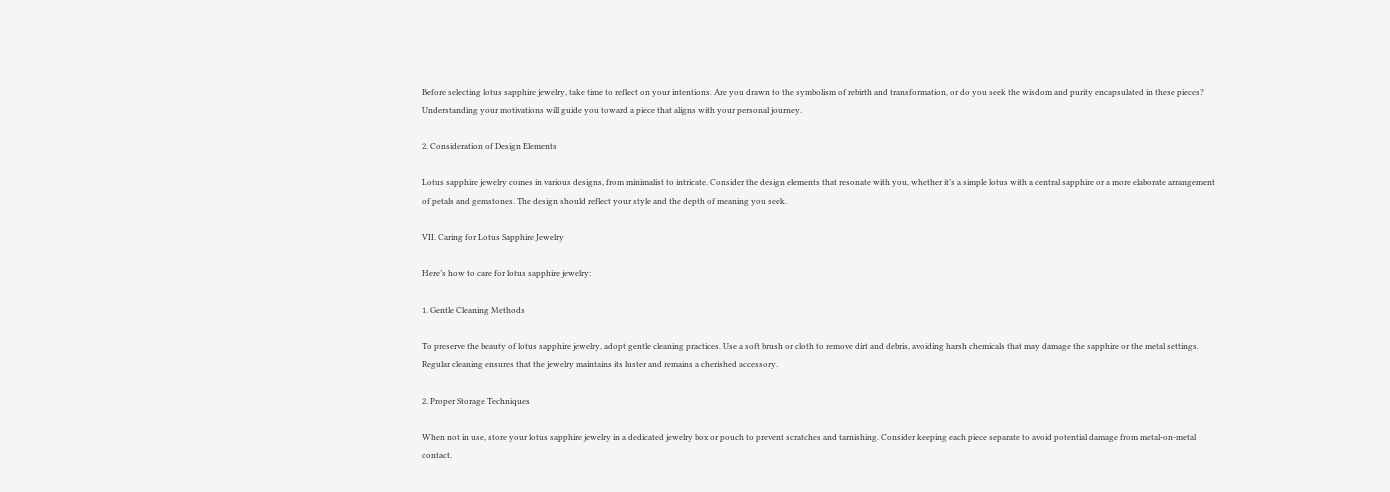Before selecting lotus sapphire jewelry, take time to reflect on your intentions. Are you drawn to the symbolism of rebirth and transformation, or do you seek the wisdom and purity encapsulated in these pieces? Understanding your motivations will guide you toward a piece that aligns with your personal journey.

2. Consideration of Design Elements

Lotus sapphire jewelry comes in various designs, from minimalist to intricate. Consider the design elements that resonate with you, whether it’s a simple lotus with a central sapphire or a more elaborate arrangement of petals and gemstones. The design should reflect your style and the depth of meaning you seek.

VII. Caring for Lotus Sapphire Jewelry

Here’s how to care for lotus sapphire jewelry:

1. Gentle Cleaning Methods

To preserve the beauty of lotus sapphire jewelry, adopt gentle cleaning practices. Use a soft brush or cloth to remove dirt and debris, avoiding harsh chemicals that may damage the sapphire or the metal settings. Regular cleaning ensures that the jewelry maintains its luster and remains a cherished accessory.

2. Proper Storage Techniques

When not in use, store your lotus sapphire jewelry in a dedicated jewelry box or pouch to prevent scratches and tarnishing. Consider keeping each piece separate to avoid potential damage from metal-on-metal contact.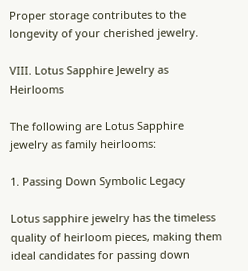Proper storage contributes to the longevity of your cherished jewelry.

VIII. Lotus Sapphire Jewelry as Heirlooms

The following are Lotus Sapphire jewelry as family heirlooms:

1. Passing Down Symbolic Legacy

Lotus sapphire jewelry has the timeless quality of heirloom pieces, making them ideal candidates for passing down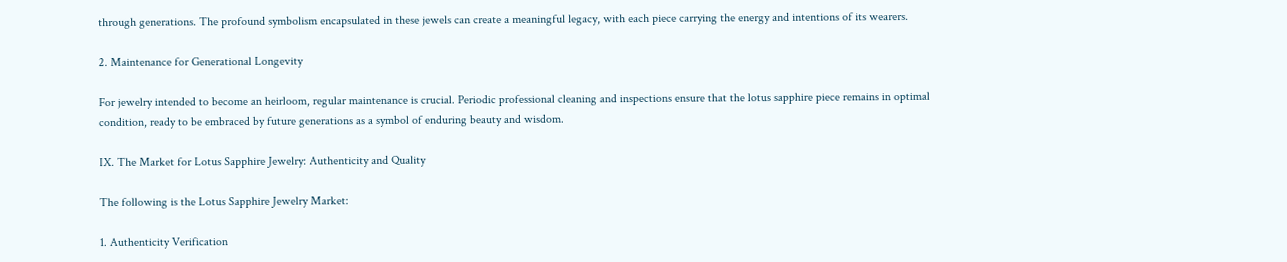through generations. The profound symbolism encapsulated in these jewels can create a meaningful legacy, with each piece carrying the energy and intentions of its wearers.

2. Maintenance for Generational Longevity

For jewelry intended to become an heirloom, regular maintenance is crucial. Periodic professional cleaning and inspections ensure that the lotus sapphire piece remains in optimal condition, ready to be embraced by future generations as a symbol of enduring beauty and wisdom.

IX. The Market for Lotus Sapphire Jewelry: Authenticity and Quality

The following is the Lotus Sapphire Jewelry Market:

1. Authenticity Verification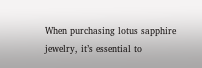When purchasing lotus sapphire jewelry, it’s essential to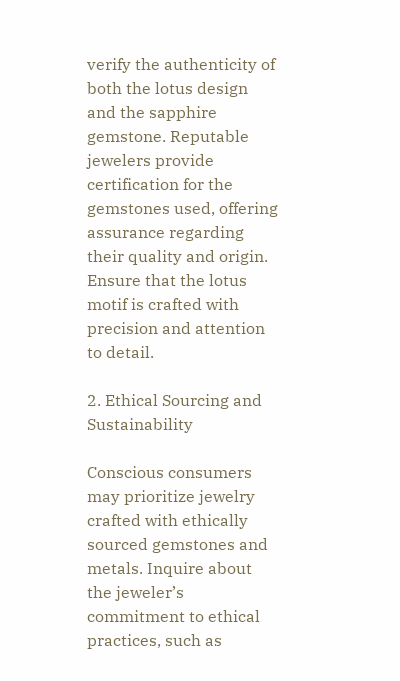verify the authenticity of both the lotus design and the sapphire gemstone. Reputable jewelers provide certification for the gemstones used, offering assurance regarding their quality and origin. Ensure that the lotus motif is crafted with precision and attention to detail.

2. Ethical Sourcing and Sustainability

Conscious consumers may prioritize jewelry crafted with ethically sourced gemstones and metals. Inquire about the jeweler’s commitment to ethical practices, such as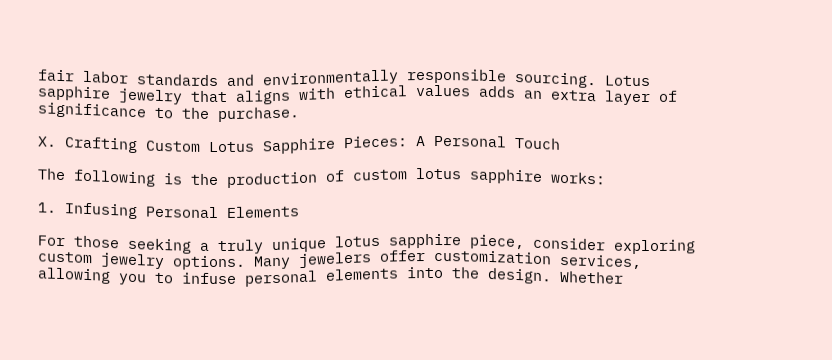fair labor standards and environmentally responsible sourcing. Lotus sapphire jewelry that aligns with ethical values adds an extra layer of significance to the purchase.

X. Crafting Custom Lotus Sapphire Pieces: A Personal Touch

The following is the production of custom lotus sapphire works:

1. Infusing Personal Elements

For those seeking a truly unique lotus sapphire piece, consider exploring custom jewelry options. Many jewelers offer customization services, allowing you to infuse personal elements into the design. Whether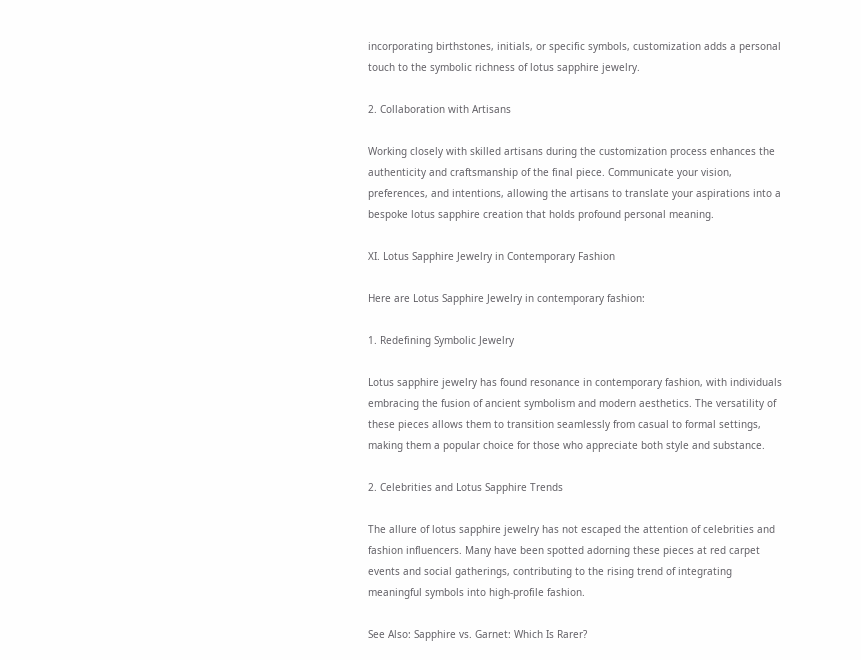incorporating birthstones, initials, or specific symbols, customization adds a personal touch to the symbolic richness of lotus sapphire jewelry.

2. Collaboration with Artisans

Working closely with skilled artisans during the customization process enhances the authenticity and craftsmanship of the final piece. Communicate your vision, preferences, and intentions, allowing the artisans to translate your aspirations into a bespoke lotus sapphire creation that holds profound personal meaning.

XI. Lotus Sapphire Jewelry in Contemporary Fashion

Here are Lotus Sapphire Jewelry in contemporary fashion:

1. Redefining Symbolic Jewelry

Lotus sapphire jewelry has found resonance in contemporary fashion, with individuals embracing the fusion of ancient symbolism and modern aesthetics. The versatility of these pieces allows them to transition seamlessly from casual to formal settings, making them a popular choice for those who appreciate both style and substance.

2. Celebrities and Lotus Sapphire Trends

The allure of lotus sapphire jewelry has not escaped the attention of celebrities and fashion influencers. Many have been spotted adorning these pieces at red carpet events and social gatherings, contributing to the rising trend of integrating meaningful symbols into high-profile fashion.

See Also: Sapphire vs. Garnet: Which Is Rarer?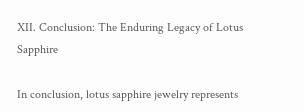XII. Conclusion: The Enduring Legacy of Lotus Sapphire

In conclusion, lotus sapphire jewelry represents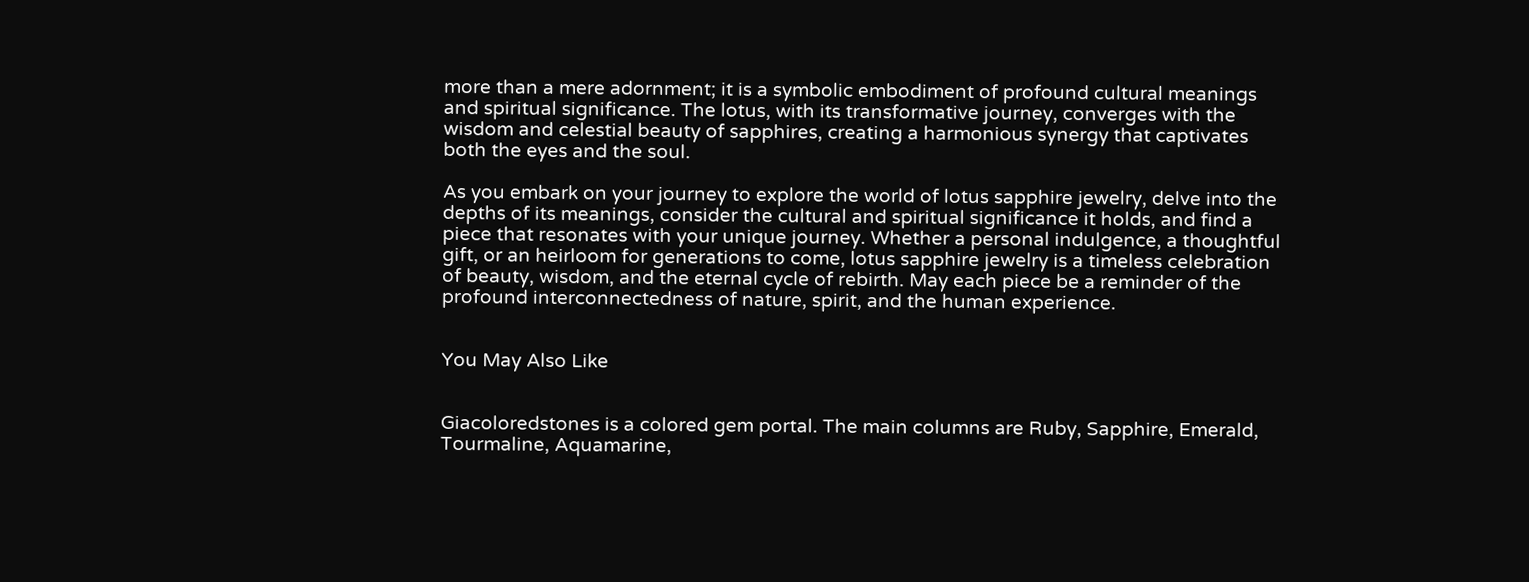more than a mere adornment; it is a symbolic embodiment of profound cultural meanings and spiritual significance. The lotus, with its transformative journey, converges with the wisdom and celestial beauty of sapphires, creating a harmonious synergy that captivates both the eyes and the soul.

As you embark on your journey to explore the world of lotus sapphire jewelry, delve into the depths of its meanings, consider the cultural and spiritual significance it holds, and find a piece that resonates with your unique journey. Whether a personal indulgence, a thoughtful gift, or an heirloom for generations to come, lotus sapphire jewelry is a timeless celebration of beauty, wisdom, and the eternal cycle of rebirth. May each piece be a reminder of the profound interconnectedness of nature, spirit, and the human experience.


You May Also Like


Giacoloredstones is a colored gem portal. The main columns are Ruby, Sapphire, Emerald, Tourmaline, Aquamarine,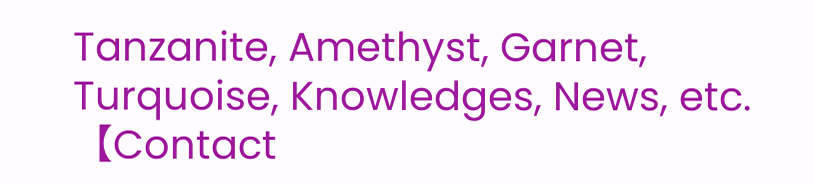Tanzanite, Amethyst, Garnet, Turquoise, Knowledges, News, etc.【Contact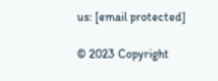us: [email protected]

© 2023 Copyright